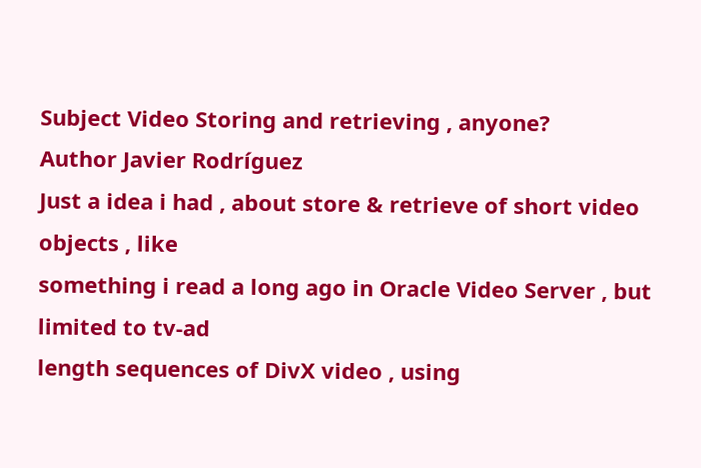Subject Video Storing and retrieving , anyone?
Author Javier Rodríguez
Just a idea i had , about store & retrieve of short video objects , like
something i read a long ago in Oracle Video Server , but limited to tv-ad
length sequences of DivX video , using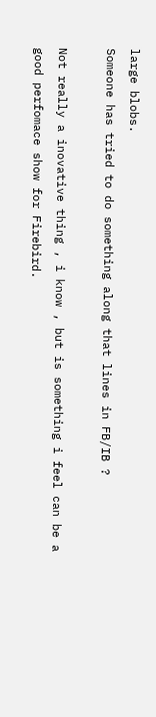large blobs.
Someone has tried to do something along that lines in FB/IB ?

Not really a inovative thing , i know , but is something i feel can be a
good perfomace show for Firebird.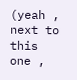(yeah , next to this one ,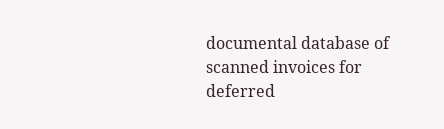documental database of scanned invoices for
deferred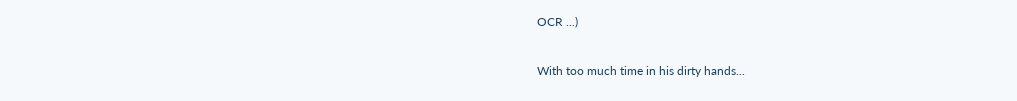OCR ...)

With too much time in his dirty hands...